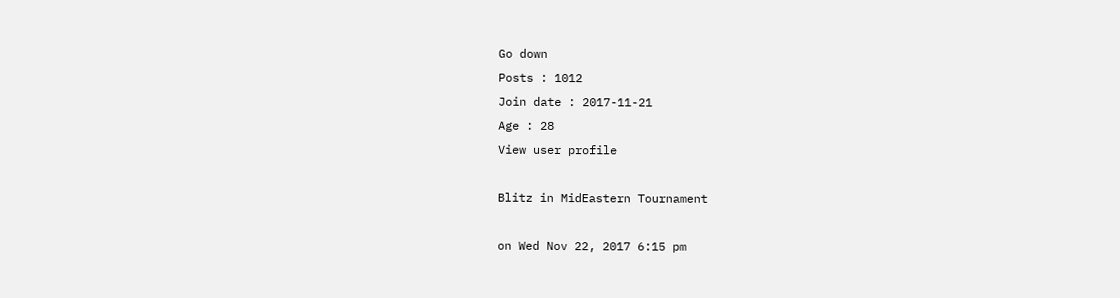Go down
Posts : 1012
Join date : 2017-11-21
Age : 28
View user profile

Blitz in MidEastern Tournament

on Wed Nov 22, 2017 6:15 pm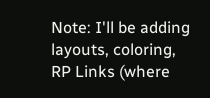Note: I'll be adding layouts, coloring, RP Links (where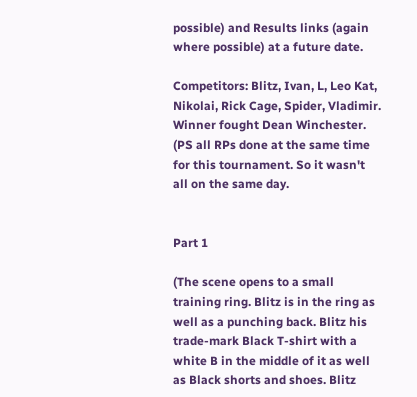possible) and Results links (again where possible) at a future date.

Competitors: Blitz, Ivan, L, Leo Kat, Nikolai, Rick Cage, Spider, Vladimir. Winner fought Dean Winchester. (PS all RPs done at the same time for this tournament. So it wasn't all on the same day.


Part 1

(The scene opens to a small training ring. Blitz is in the ring as well as a punching back. Blitz his trade-mark Black T-shirt with a white B in the middle of it as well as Black shorts and shoes. Blitz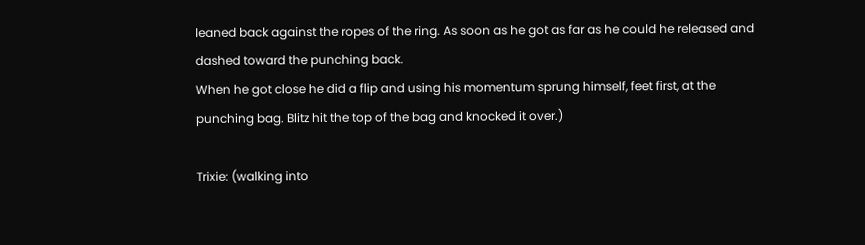leaned back against the ropes of the ring. As soon as he got as far as he could he released and dashed toward the punching back.
When he got close he did a flip and using his momentum sprung himself, feet first, at the punching bag. Blitz hit the top of the bag and knocked it over.)

Trixie: (walking into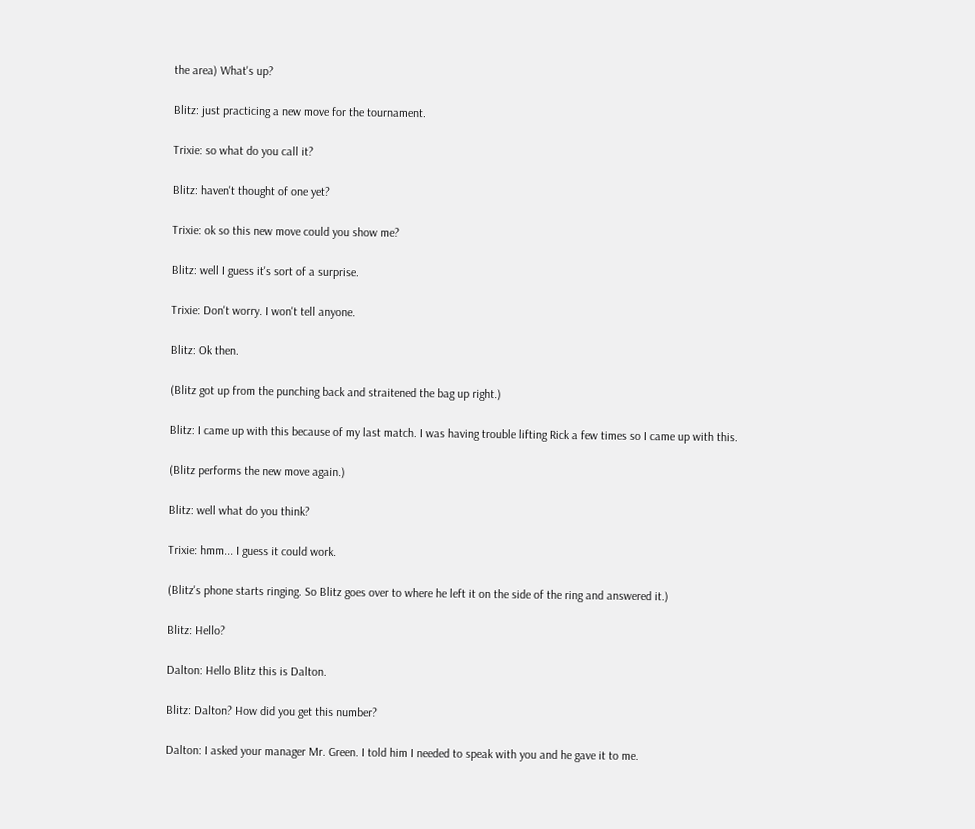the area) What's up?

Blitz: just practicing a new move for the tournament.

Trixie: so what do you call it?

Blitz: haven't thought of one yet?

Trixie: ok so this new move could you show me?

Blitz: well I guess it's sort of a surprise.

Trixie: Don't worry. I won't tell anyone.

Blitz: Ok then.

(Blitz got up from the punching back and straitened the bag up right.)

Blitz: I came up with this because of my last match. I was having trouble lifting Rick a few times so I came up with this.

(Blitz performs the new move again.)

Blitz: well what do you think?

Trixie: hmm... I guess it could work.

(Blitz's phone starts ringing. So Blitz goes over to where he left it on the side of the ring and answered it.)

Blitz: Hello?

Dalton: Hello Blitz this is Dalton.

Blitz: Dalton? How did you get this number?

Dalton: I asked your manager Mr. Green. I told him I needed to speak with you and he gave it to me.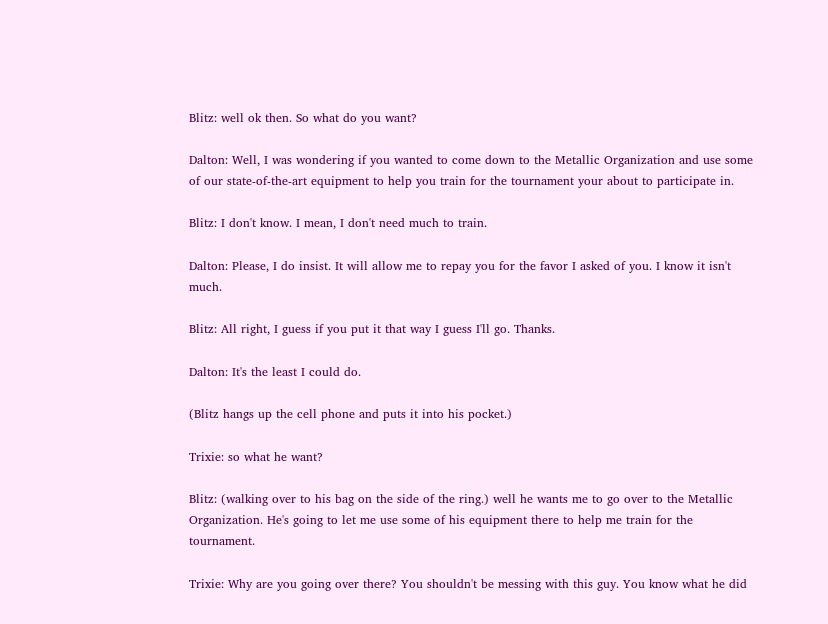Blitz: well ok then. So what do you want?

Dalton: Well, I was wondering if you wanted to come down to the Metallic Organization and use some of our state-of-the-art equipment to help you train for the tournament your about to participate in.

Blitz: I don't know. I mean, I don't need much to train.

Dalton: Please, I do insist. It will allow me to repay you for the favor I asked of you. I know it isn't much.

Blitz: All right, I guess if you put it that way I guess I'll go. Thanks.

Dalton: It's the least I could do.

(Blitz hangs up the cell phone and puts it into his pocket.)

Trixie: so what he want?

Blitz: (walking over to his bag on the side of the ring.) well he wants me to go over to the Metallic Organization. He's going to let me use some of his equipment there to help me train for the tournament.

Trixie: Why are you going over there? You shouldn't be messing with this guy. You know what he did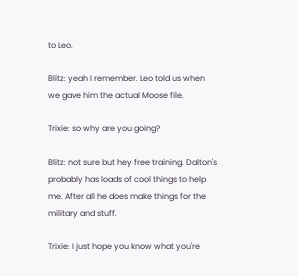to Leo.

Blitz: yeah I remember. Leo told us when we gave him the actual Moose file.

Trixie: so why are you going?

Blitz: not sure but hey free training. Dalton's probably has loads of cool things to help me. After all he does make things for the military and stuff.

Trixie: I just hope you know what you're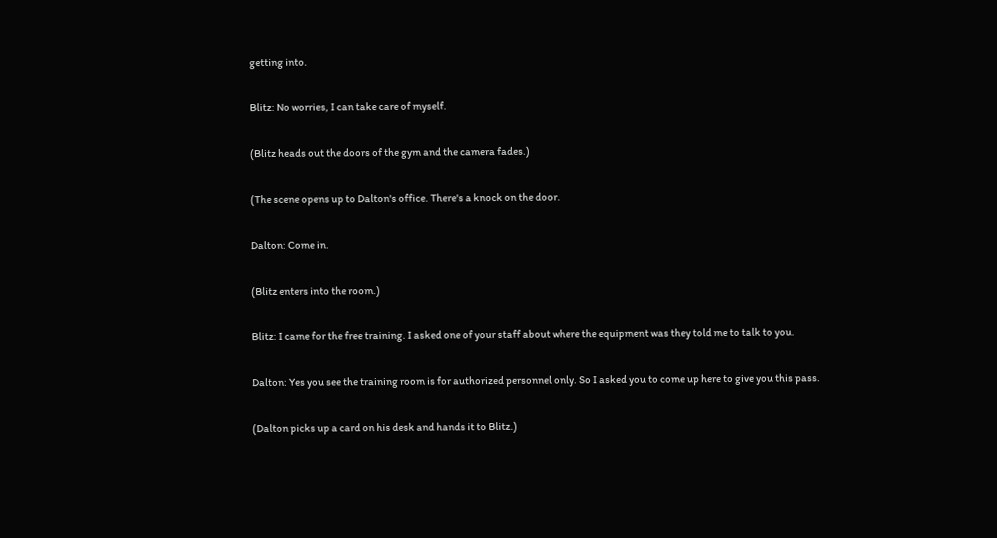getting into.

Blitz: No worries, I can take care of myself.

(Blitz heads out the doors of the gym and the camera fades.)

(The scene opens up to Dalton's office. There's a knock on the door.

Dalton: Come in.

(Blitz enters into the room.)

Blitz: I came for the free training. I asked one of your staff about where the equipment was they told me to talk to you.

Dalton: Yes you see the training room is for authorized personnel only. So I asked you to come up here to give you this pass.

(Dalton picks up a card on his desk and hands it to Blitz.)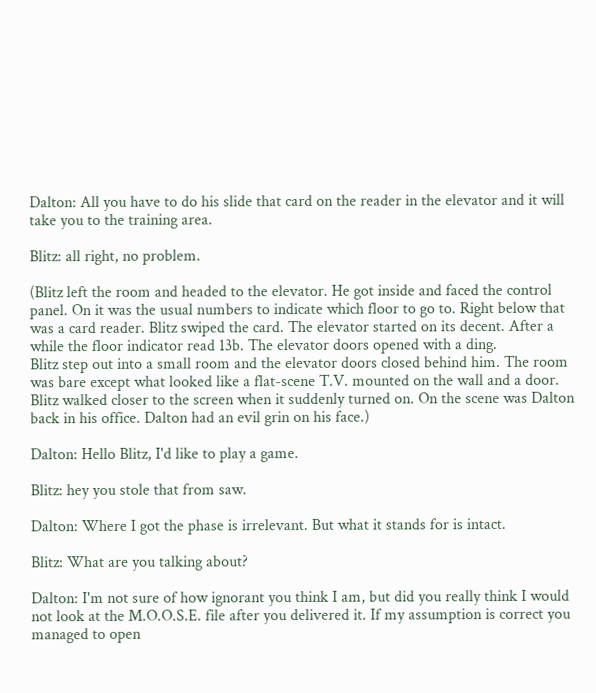Dalton: All you have to do his slide that card on the reader in the elevator and it will take you to the training area.

Blitz: all right, no problem.

(Blitz left the room and headed to the elevator. He got inside and faced the control panel. On it was the usual numbers to indicate which floor to go to. Right below that was a card reader. Blitz swiped the card. The elevator started on its decent. After a while the floor indicator read 13b. The elevator doors opened with a ding.
Blitz step out into a small room and the elevator doors closed behind him. The room was bare except what looked like a flat-scene T.V. mounted on the wall and a door.
Blitz walked closer to the screen when it suddenly turned on. On the scene was Dalton back in his office. Dalton had an evil grin on his face.)

Dalton: Hello Blitz, I'd like to play a game.

Blitz: hey you stole that from saw.

Dalton: Where I got the phase is irrelevant. But what it stands for is intact.

Blitz: What are you talking about?

Dalton: I'm not sure of how ignorant you think I am, but did you really think I would not look at the M.O.O.S.E. file after you delivered it. If my assumption is correct you managed to open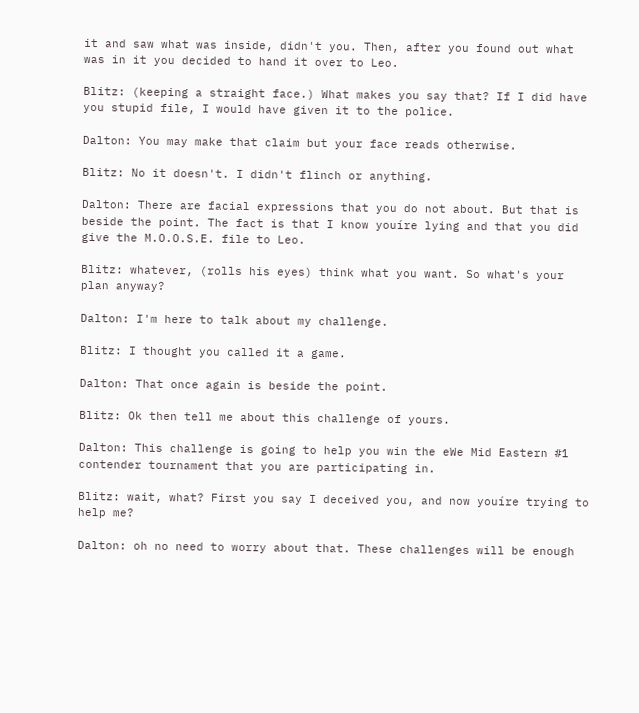it and saw what was inside, didn't you. Then, after you found out what was in it you decided to hand it over to Leo.

Blitz: (keeping a straight face.) What makes you say that? If I did have you stupid file, I would have given it to the police.

Dalton: You may make that claim but your face reads otherwise.

Blitz: No it doesn't. I didn't flinch or anything.

Dalton: There are facial expressions that you do not about. But that is beside the point. The fact is that I know youíre lying and that you did give the M.O.O.S.E. file to Leo.

Blitz: whatever, (rolls his eyes) think what you want. So what's your plan anyway?

Dalton: I'm here to talk about my challenge.

Blitz: I thought you called it a game.

Dalton: That once again is beside the point.

Blitz: Ok then tell me about this challenge of yours.

Dalton: This challenge is going to help you win the eWe Mid Eastern #1 contender tournament that you are participating in.

Blitz: wait, what? First you say I deceived you, and now youíre trying to help me?

Dalton: oh no need to worry about that. These challenges will be enough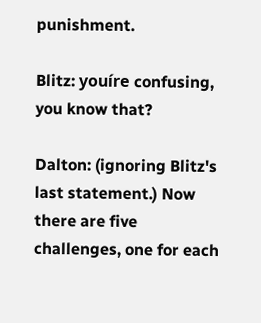punishment.

Blitz: youíre confusing, you know that?

Dalton: (ignoring Blitz's last statement.) Now there are five challenges, one for each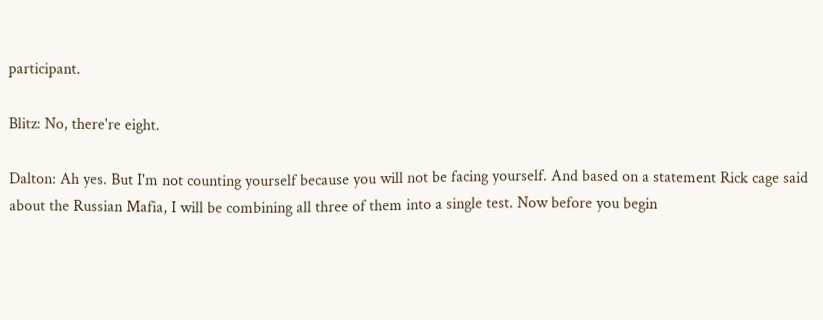participant.

Blitz: No, there're eight.

Dalton: Ah yes. But I'm not counting yourself because you will not be facing yourself. And based on a statement Rick cage said about the Russian Mafia, I will be combining all three of them into a single test. Now before you begin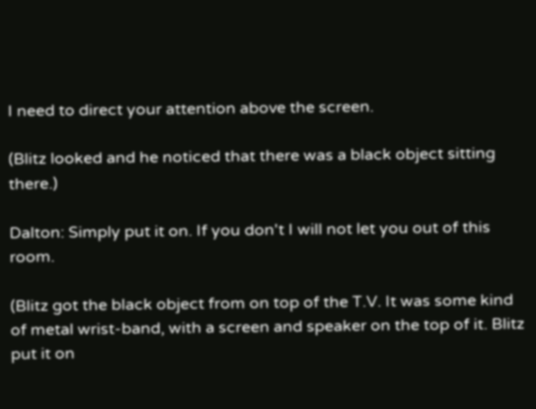I need to direct your attention above the screen.

(Blitz looked and he noticed that there was a black object sitting there.)

Dalton: Simply put it on. If you don't I will not let you out of this room.

(Blitz got the black object from on top of the T.V. It was some kind of metal wrist-band, with a screen and speaker on the top of it. Blitz put it on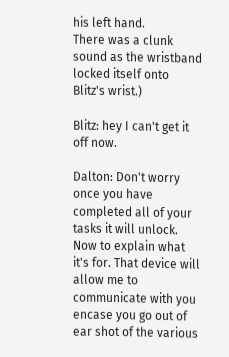his left hand.
There was a clunk sound as the wristband locked itself onto Blitz's wrist.)

Blitz: hey I can't get it off now.

Dalton: Don't worry once you have completed all of your tasks it will unlock. Now to explain what it's for. That device will allow me to communicate with you encase you go out of ear shot of the various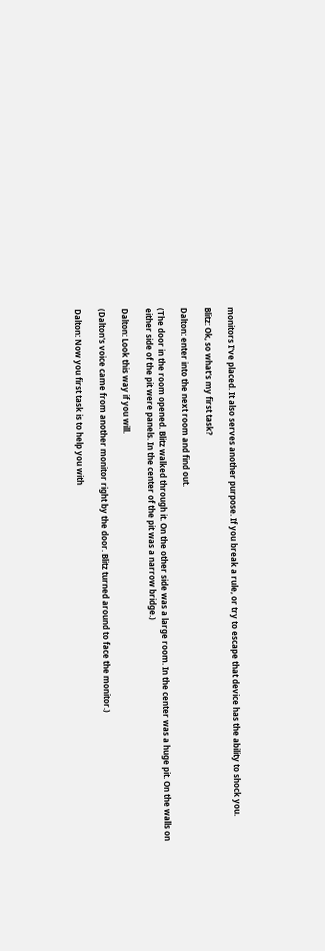monitors I've placed. It also serves another purpose. If you break a rule, or try to escape that device has the ability to shock you.

Blitz: Ok, so what's my first task?

Dalton: enter into the next room and find out.

(The door in the room opened. Blitz walked through it. On the other side was a large room. In the center was a huge pit. On the walls on either side of the pit were panels. In the center of the pit was a narrow bridge.)

Dalton: Look this way if you will.

(Dalton's voice came from another monitor right by the door. Blitz turned around to face the monitor.)

Dalton: Now you first task is to help you with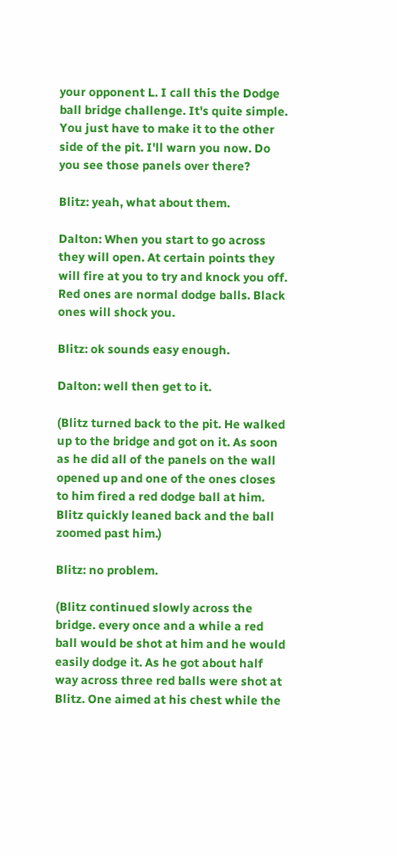your opponent L. I call this the Dodge ball bridge challenge. It's quite simple. You just have to make it to the other side of the pit. I'll warn you now. Do you see those panels over there?

Blitz: yeah, what about them.

Dalton: When you start to go across they will open. At certain points they will fire at you to try and knock you off. Red ones are normal dodge balls. Black ones will shock you.

Blitz: ok sounds easy enough.

Dalton: well then get to it.

(Blitz turned back to the pit. He walked up to the bridge and got on it. As soon as he did all of the panels on the wall opened up and one of the ones closes to him fired a red dodge ball at him. Blitz quickly leaned back and the ball zoomed past him.)

Blitz: no problem.

(Blitz continued slowly across the bridge. every once and a while a red ball would be shot at him and he would easily dodge it. As he got about half way across three red balls were shot at Blitz. One aimed at his chest while the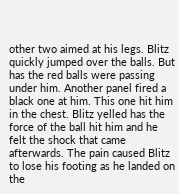other two aimed at his legs. Blitz quickly jumped over the balls. But has the red balls were passing under him. Another panel fired a black one at him. This one hit him in the chest. Blitz yelled has the force of the ball hit him and he felt the shock that came afterwards. The pain caused Blitz to lose his footing as he landed on the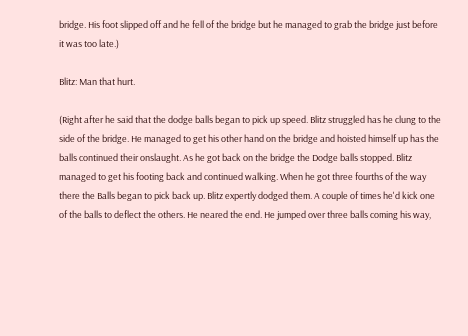bridge. His foot slipped off and he fell of the bridge but he managed to grab the bridge just before it was too late.)

Blitz: Man that hurt.

(Right after he said that the dodge balls began to pick up speed. Blitz struggled has he clung to the side of the bridge. He managed to get his other hand on the bridge and hoisted himself up has the balls continued their onslaught. As he got back on the bridge the Dodge balls stopped. Blitz managed to get his footing back and continued walking. When he got three fourths of the way there the Balls began to pick back up. Blitz expertly dodged them. A couple of times he'd kick one of the balls to deflect the others. He neared the end. He jumped over three balls coming his way,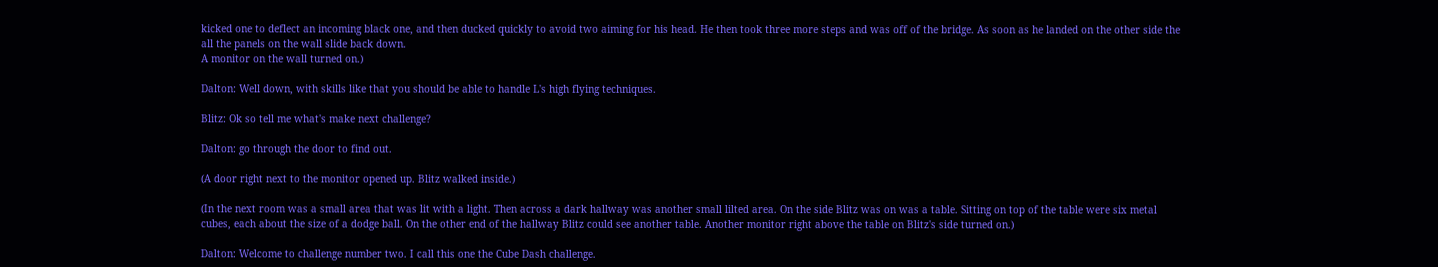kicked one to deflect an incoming black one, and then ducked quickly to avoid two aiming for his head. He then took three more steps and was off of the bridge. As soon as he landed on the other side the all the panels on the wall slide back down.
A monitor on the wall turned on.)

Dalton: Well down, with skills like that you should be able to handle L's high flying techniques.

Blitz: Ok so tell me what's make next challenge?

Dalton: go through the door to find out.

(A door right next to the monitor opened up. Blitz walked inside.)

(In the next room was a small area that was lit with a light. Then across a dark hallway was another small lilted area. On the side Blitz was on was a table. Sitting on top of the table were six metal cubes, each about the size of a dodge ball. On the other end of the hallway Blitz could see another table. Another monitor right above the table on Blitz's side turned on.)

Dalton: Welcome to challenge number two. I call this one the Cube Dash challenge.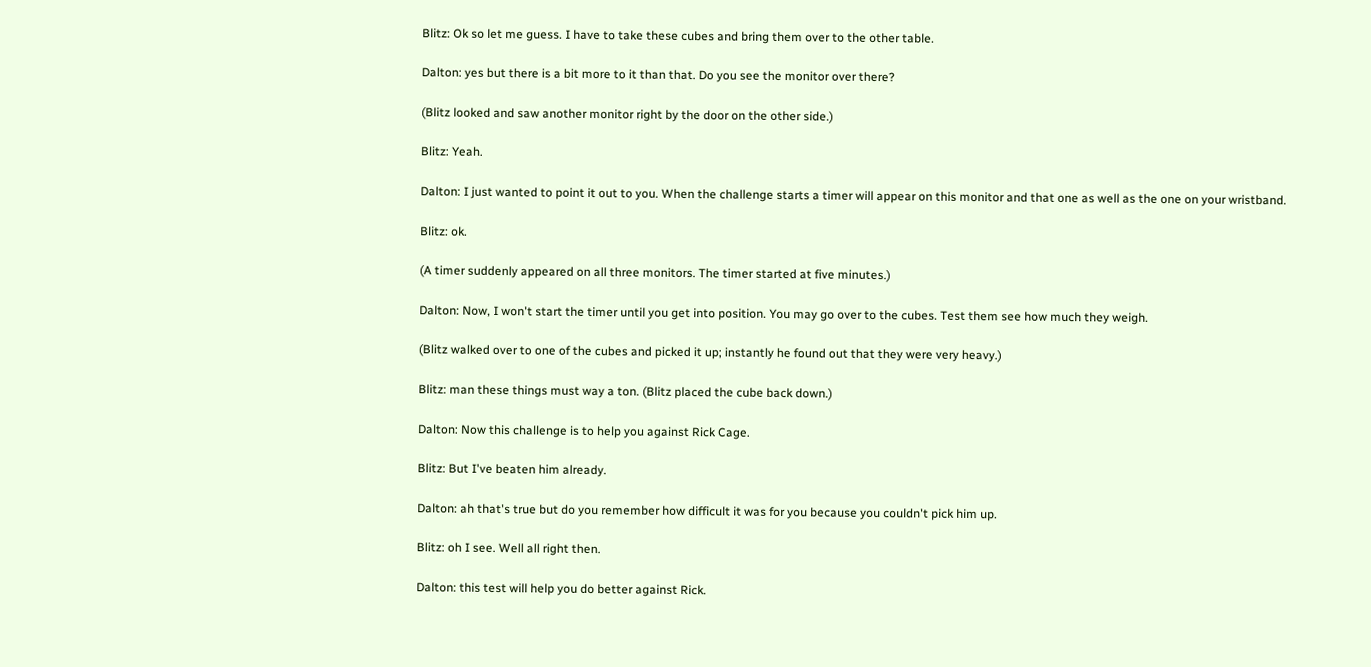Blitz: Ok so let me guess. I have to take these cubes and bring them over to the other table.

Dalton: yes but there is a bit more to it than that. Do you see the monitor over there?

(Blitz looked and saw another monitor right by the door on the other side.)

Blitz: Yeah.

Dalton: I just wanted to point it out to you. When the challenge starts a timer will appear on this monitor and that one as well as the one on your wristband.

Blitz: ok.

(A timer suddenly appeared on all three monitors. The timer started at five minutes.)

Dalton: Now, I won't start the timer until you get into position. You may go over to the cubes. Test them see how much they weigh.

(Blitz walked over to one of the cubes and picked it up; instantly he found out that they were very heavy.)

Blitz: man these things must way a ton. (Blitz placed the cube back down.)

Dalton: Now this challenge is to help you against Rick Cage.

Blitz: But I've beaten him already.

Dalton: ah that's true but do you remember how difficult it was for you because you couldn't pick him up.

Blitz: oh I see. Well all right then.

Dalton: this test will help you do better against Rick.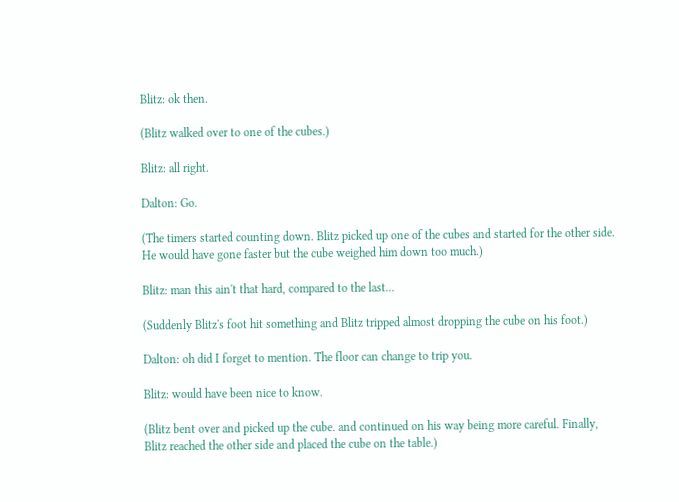Blitz: ok then.

(Blitz walked over to one of the cubes.)

Blitz: all right.

Dalton: Go.

(The timers started counting down. Blitz picked up one of the cubes and started for the other side. He would have gone faster but the cube weighed him down too much.)

Blitz: man this ain't that hard, compared to the last...

(Suddenly Blitz's foot hit something and Blitz tripped almost dropping the cube on his foot.)

Dalton: oh did I forget to mention. The floor can change to trip you.

Blitz: would have been nice to know.

(Blitz bent over and picked up the cube. and continued on his way being more careful. Finally, Blitz reached the other side and placed the cube on the table.)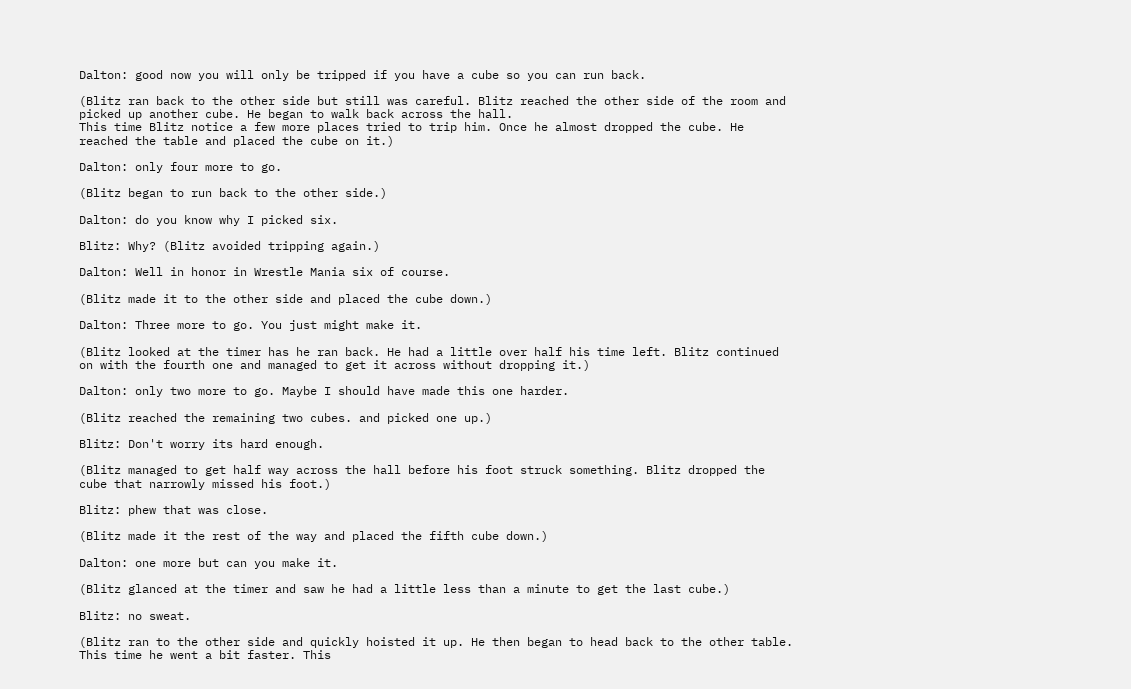Dalton: good now you will only be tripped if you have a cube so you can run back.

(Blitz ran back to the other side but still was careful. Blitz reached the other side of the room and picked up another cube. He began to walk back across the hall.
This time Blitz notice a few more places tried to trip him. Once he almost dropped the cube. He reached the table and placed the cube on it.)

Dalton: only four more to go.

(Blitz began to run back to the other side.)

Dalton: do you know why I picked six.

Blitz: Why? (Blitz avoided tripping again.)

Dalton: Well in honor in Wrestle Mania six of course.

(Blitz made it to the other side and placed the cube down.)

Dalton: Three more to go. You just might make it.

(Blitz looked at the timer has he ran back. He had a little over half his time left. Blitz continued on with the fourth one and managed to get it across without dropping it.)

Dalton: only two more to go. Maybe I should have made this one harder.

(Blitz reached the remaining two cubes. and picked one up.)

Blitz: Don't worry its hard enough.

(Blitz managed to get half way across the hall before his foot struck something. Blitz dropped the cube that narrowly missed his foot.)

Blitz: phew that was close.

(Blitz made it the rest of the way and placed the fifth cube down.)

Dalton: one more but can you make it.

(Blitz glanced at the timer and saw he had a little less than a minute to get the last cube.)

Blitz: no sweat.

(Blitz ran to the other side and quickly hoisted it up. He then began to head back to the other table. This time he went a bit faster. This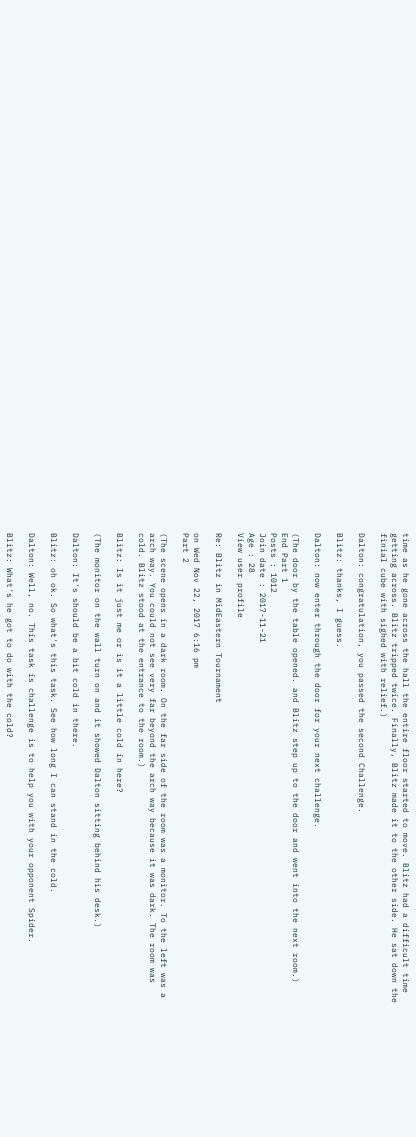time as he gone across the hall the entire floor started to move. Blitz had a difficult time getting across. Blitz tripped twice. Finally, Blitz made it to the other side. He sat down the finial cube with sighed with relief.)

Dalton: congratulation, you passed the second Challenge.

Blitz: thanks, I guess.

Dalton: now enter through the door for your next challenge.

(The door by the table opened. and Blitz step up to the door and went into the next room.)
End Part 1
Posts : 1012
Join date : 2017-11-21
Age : 28
View user profile

Re: Blitz in MidEastern Tournament

on Wed Nov 22, 2017 6:16 pm
Part 2

(The scene opens in a dark room. On the far side of the room was a monitor. To the left was a arch way. You could not see very far beyond the arch way because it was dark. The room was cold. Blitz stood at the entrance to the room.)

Blitz: Is it just me or is it a little cold in here?

(The monitor on the wall turn on and it showed Dalton sitting behind his desk.)

Dalton: It's should be a bit cold in there.

Blitz: oh ok. So what's this task. See how long I can stand in the cold.

Dalton: Well, no. This task is challenge is to help you with your opponent Spider.

Blitz: What's he got to do with the cold?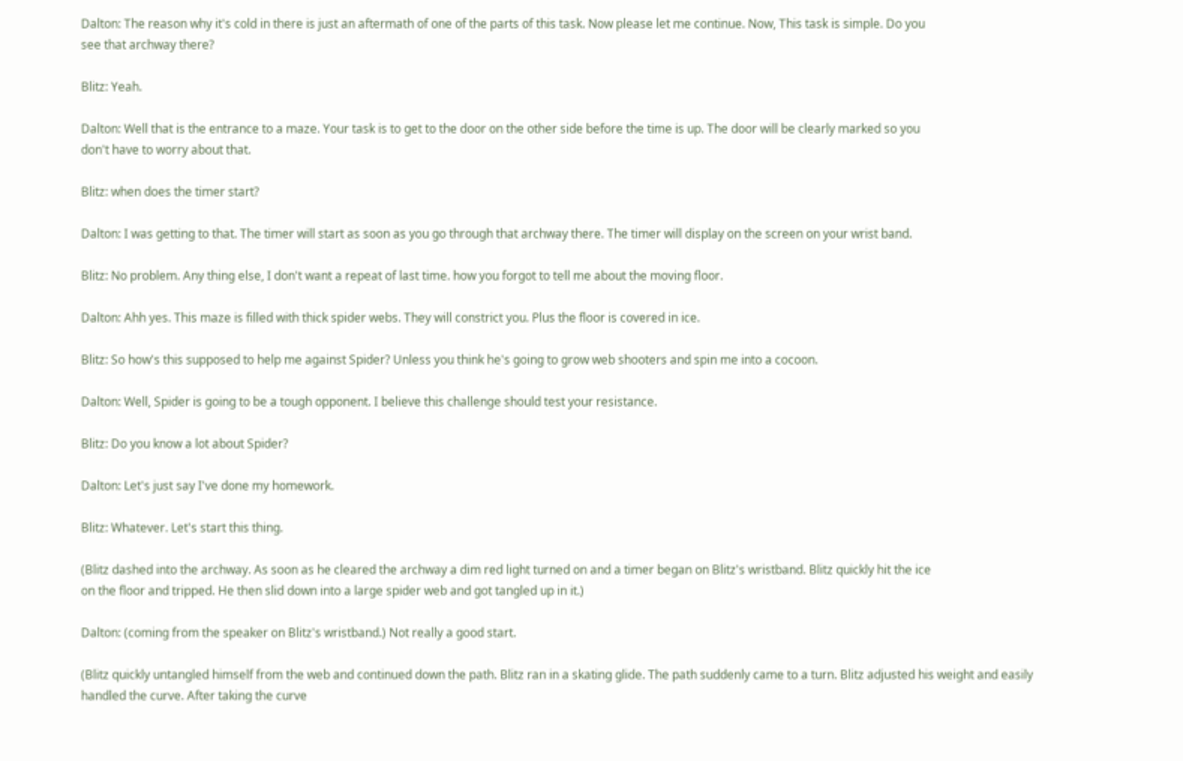Dalton: The reason why it's cold in there is just an aftermath of one of the parts of this task. Now please let me continue. Now, This task is simple. Do you
see that archway there?

Blitz: Yeah.

Dalton: Well that is the entrance to a maze. Your task is to get to the door on the other side before the time is up. The door will be clearly marked so you
don't have to worry about that.

Blitz: when does the timer start?

Dalton: I was getting to that. The timer will start as soon as you go through that archway there. The timer will display on the screen on your wrist band.

Blitz: No problem. Any thing else, I don't want a repeat of last time. how you forgot to tell me about the moving floor.

Dalton: Ahh yes. This maze is filled with thick spider webs. They will constrict you. Plus the floor is covered in ice.

Blitz: So how's this supposed to help me against Spider? Unless you think he's going to grow web shooters and spin me into a cocoon.

Dalton: Well, Spider is going to be a tough opponent. I believe this challenge should test your resistance.

Blitz: Do you know a lot about Spider?

Dalton: Let's just say I've done my homework.

Blitz: Whatever. Let's start this thing.

(Blitz dashed into the archway. As soon as he cleared the archway a dim red light turned on and a timer began on Blitz's wristband. Blitz quickly hit the ice
on the floor and tripped. He then slid down into a large spider web and got tangled up in it.)

Dalton: (coming from the speaker on Blitz's wristband.) Not really a good start.

(Blitz quickly untangled himself from the web and continued down the path. Blitz ran in a skating glide. The path suddenly came to a turn. Blitz adjusted his weight and easily handled the curve. After taking the curve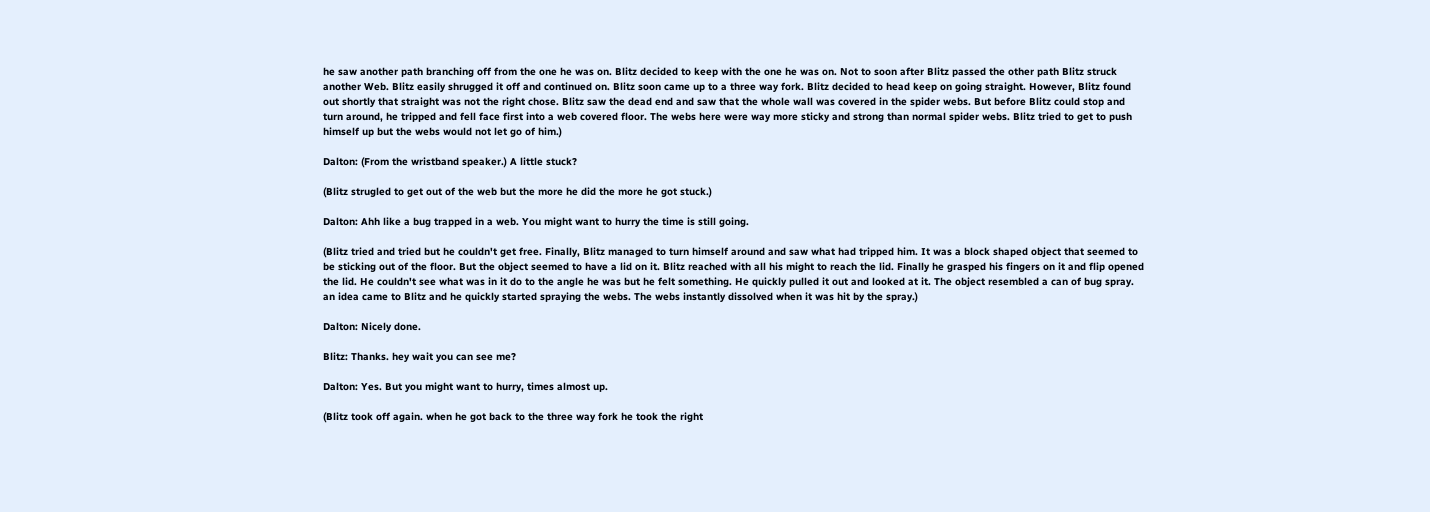he saw another path branching off from the one he was on. Blitz decided to keep with the one he was on. Not to soon after Blitz passed the other path Blitz struck another Web. Blitz easily shrugged it off and continued on. Blitz soon came up to a three way fork. Blitz decided to head keep on going straight. However, Blitz found out shortly that straight was not the right chose. Blitz saw the dead end and saw that the whole wall was covered in the spider webs. But before Blitz could stop and turn around, he tripped and fell face first into a web covered floor. The webs here were way more sticky and strong than normal spider webs. Blitz tried to get to push himself up but the webs would not let go of him.)

Dalton: (From the wristband speaker.) A little stuck?

(Blitz strugled to get out of the web but the more he did the more he got stuck.)

Dalton: Ahh like a bug trapped in a web. You might want to hurry the time is still going.

(Blitz tried and tried but he couldn't get free. Finally, Blitz managed to turn himself around and saw what had tripped him. It was a block shaped object that seemed to be sticking out of the floor. But the object seemed to have a lid on it. Blitz reached with all his might to reach the lid. Finally he grasped his fingers on it and flip opened the lid. He couldn't see what was in it do to the angle he was but he felt something. He quickly pulled it out and looked at it. The object resembled a can of bug spray. an idea came to Blitz and he quickly started spraying the webs. The webs instantly dissolved when it was hit by the spray.)

Dalton: Nicely done.

Blitz: Thanks. hey wait you can see me?

Dalton: Yes. But you might want to hurry, times almost up.

(Blitz took off again. when he got back to the three way fork he took the right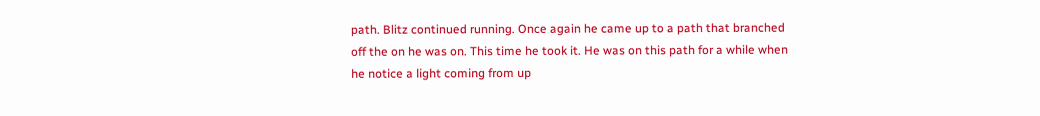path. Blitz continued running. Once again he came up to a path that branched off the on he was on. This time he took it. He was on this path for a while when he notice a light coming from up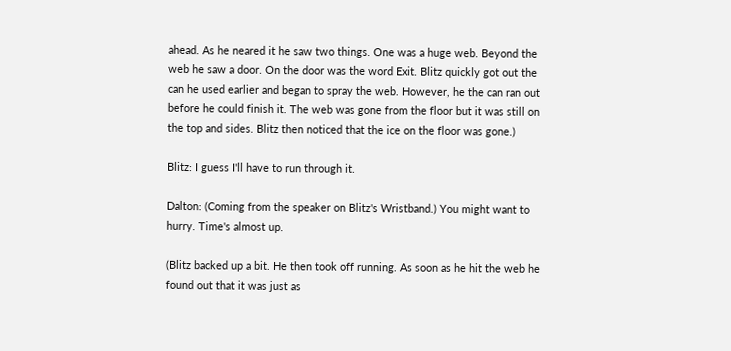ahead. As he neared it he saw two things. One was a huge web. Beyond the web he saw a door. On the door was the word Exit. Blitz quickly got out the can he used earlier and began to spray the web. However, he the can ran out before he could finish it. The web was gone from the floor but it was still on the top and sides. Blitz then noticed that the ice on the floor was gone.)

Blitz: I guess I'll have to run through it.

Dalton: (Coming from the speaker on Blitz's Wristband.) You might want to hurry. Time's almost up.

(Blitz backed up a bit. He then took off running. As soon as he hit the web he found out that it was just as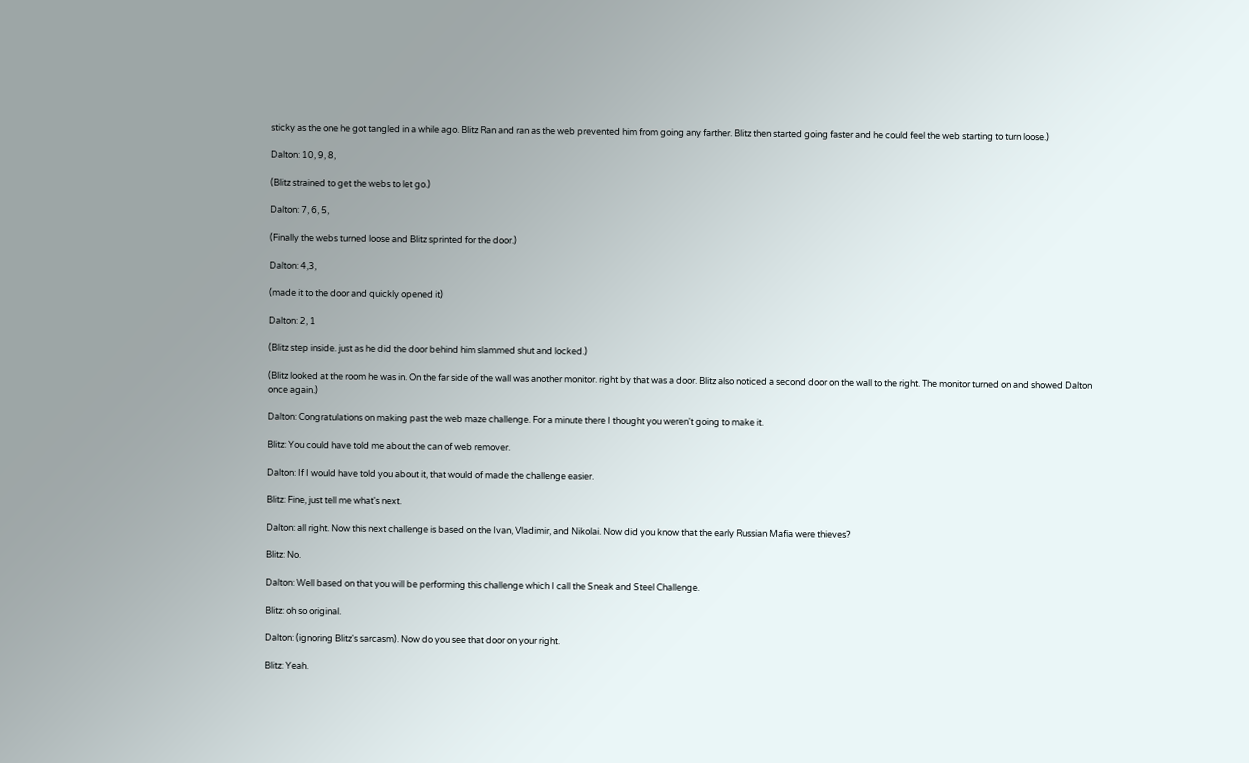sticky as the one he got tangled in a while ago. Blitz Ran and ran as the web prevented him from going any farther. Blitz then started going faster and he could feel the web starting to turn loose.)

Dalton: 10, 9, 8,

(Blitz strained to get the webs to let go.)

Dalton: 7, 6, 5,

(Finally the webs turned loose and Blitz sprinted for the door.)

Dalton: 4,3,

(made it to the door and quickly opened it)

Dalton: 2, 1

(Blitz step inside. just as he did the door behind him slammed shut and locked.)

(Blitz looked at the room he was in. On the far side of the wall was another monitor. right by that was a door. Blitz also noticed a second door on the wall to the right. The monitor turned on and showed Dalton once again.)

Dalton: Congratulations on making past the web maze challenge. For a minute there I thought you weren't going to make it.

Blitz: You could have told me about the can of web remover.

Dalton: If I would have told you about it, that would of made the challenge easier.

Blitz: Fine, just tell me what's next.

Dalton: all right. Now this next challenge is based on the Ivan, Vladimir, and Nikolai. Now did you know that the early Russian Mafia were thieves?

Blitz: No.

Dalton: Well based on that you will be performing this challenge which I call the Sneak and Steel Challenge.

Blitz: oh so original.

Dalton: (ignoring Blitz's sarcasm). Now do you see that door on your right.

Blitz: Yeah.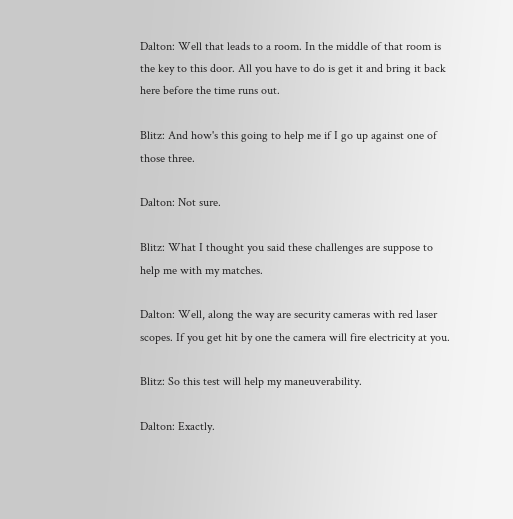Dalton: Well that leads to a room. In the middle of that room is the key to this door. All you have to do is get it and bring it back here before the time runs out.

Blitz: And how's this going to help me if I go up against one of those three.

Dalton: Not sure.

Blitz: What I thought you said these challenges are suppose to help me with my matches.

Dalton: Well, along the way are security cameras with red laser scopes. If you get hit by one the camera will fire electricity at you.

Blitz: So this test will help my maneuverability.

Dalton: Exactly.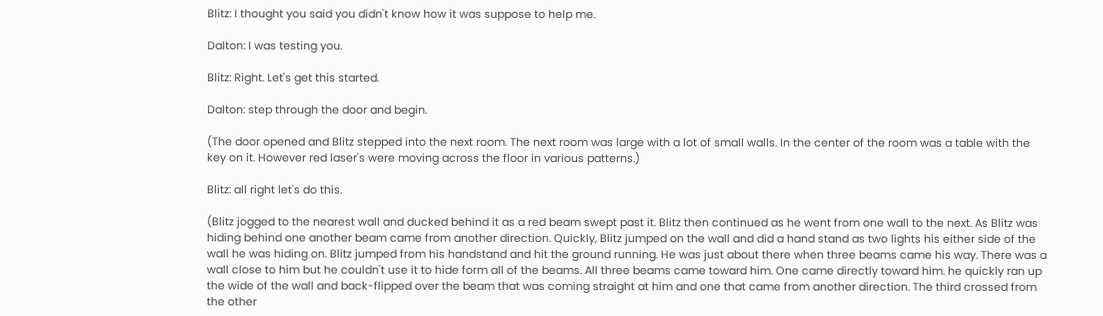Blitz: I thought you said you didn't know how it was suppose to help me.

Dalton: I was testing you.

Blitz: Right. Let's get this started.

Dalton: step through the door and begin.

(The door opened and Blitz stepped into the next room. The next room was large with a lot of small walls. In the center of the room was a table with the key on it. However red laser's were moving across the floor in various patterns.)

Blitz: all right let's do this.

(Blitz jogged to the nearest wall and ducked behind it as a red beam swept past it. Blitz then continued as he went from one wall to the next. As Blitz was hiding behind one another beam came from another direction. Quickly, Blitz jumped on the wall and did a hand stand as two lights his either side of the wall he was hiding on. Blitz jumped from his handstand and hit the ground running. He was just about there when three beams came his way. There was a wall close to him but he couldn't use it to hide form all of the beams. All three beams came toward him. One came directly toward him. he quickly ran up the wide of the wall and back-flipped over the beam that was coming straight at him and one that came from another direction. The third crossed from the other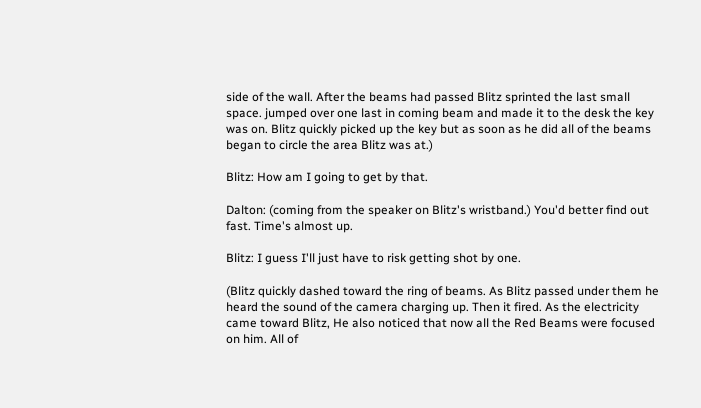side of the wall. After the beams had passed Blitz sprinted the last small space. jumped over one last in coming beam and made it to the desk the key was on. Blitz quickly picked up the key but as soon as he did all of the beams began to circle the area Blitz was at.)

Blitz: How am I going to get by that.

Dalton: (coming from the speaker on Blitz's wristband.) You'd better find out fast. Time's almost up.

Blitz: I guess I'll just have to risk getting shot by one.

(Blitz quickly dashed toward the ring of beams. As Blitz passed under them he heard the sound of the camera charging up. Then it fired. As the electricity came toward Blitz, He also noticed that now all the Red Beams were focused on him. All of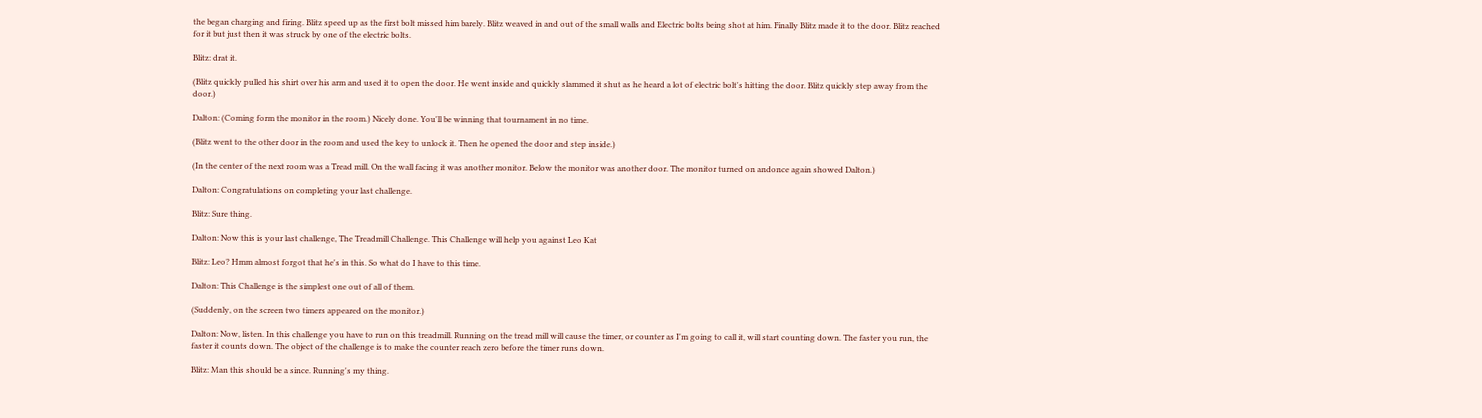the began charging and firing. Blitz speed up as the first bolt missed him barely. Blitz weaved in and out of the small walls and Electric bolts being shot at him. Finally Blitz made it to the door. Blitz reached for it but just then it was struck by one of the electric bolts.

Blitz: drat it.

(Blitz quickly pulled his shirt over his arm and used it to open the door. He went inside and quickly slammed it shut as he heard a lot of electric bolt's hitting the door. Blitz quickly step away from the door.)

Dalton: (Coming form the monitor in the room.) Nicely done. You'll be winning that tournament in no time.

(Blitz went to the other door in the room and used the key to unlock it. Then he opened the door and step inside.)

(In the center of the next room was a Tread mill. On the wall facing it was another monitor. Below the monitor was another door. The monitor turned on andonce again showed Dalton.)

Dalton: Congratulations on completing your last challenge.

Blitz: Sure thing.

Dalton: Now this is your last challenge, The Treadmill Challenge. This Challenge will help you against Leo Kat

Blitz: Leo? Hmm almost forgot that he's in this. So what do I have to this time.

Dalton: This Challenge is the simplest one out of all of them.

(Suddenly, on the screen two timers appeared on the monitor.)

Dalton: Now, listen. In this challenge you have to run on this treadmill. Running on the tread mill will cause the timer, or counter as I'm going to call it, will start counting down. The faster you run, the faster it counts down. The object of the challenge is to make the counter reach zero before the timer runs down.

Blitz: Man this should be a since. Running's my thing.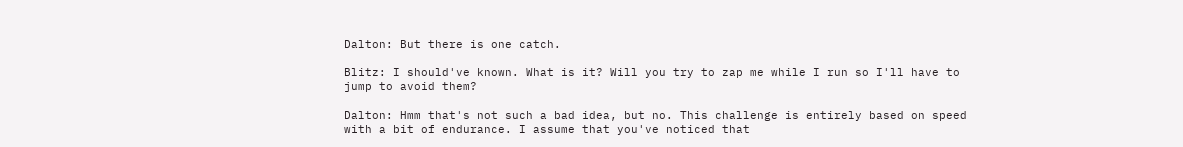Dalton: But there is one catch.

Blitz: I should've known. What is it? Will you try to zap me while I run so I'll have to jump to avoid them?

Dalton: Hmm that's not such a bad idea, but no. This challenge is entirely based on speed with a bit of endurance. I assume that you've noticed that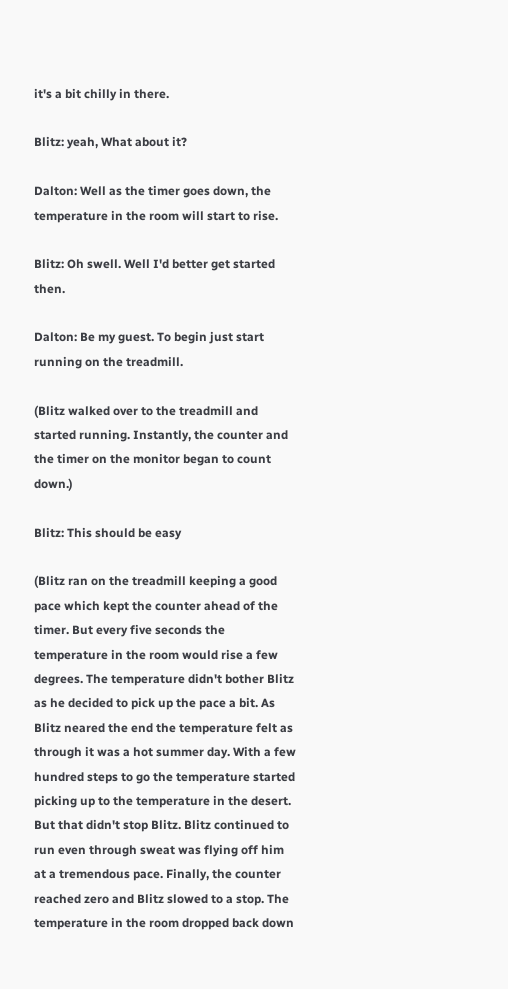it's a bit chilly in there.

Blitz: yeah, What about it?

Dalton: Well as the timer goes down, the temperature in the room will start to rise.

Blitz: Oh swell. Well I'd better get started then.

Dalton: Be my guest. To begin just start running on the treadmill.

(Blitz walked over to the treadmill and started running. Instantly, the counter and the timer on the monitor began to count down.)

Blitz: This should be easy

(Blitz ran on the treadmill keeping a good pace which kept the counter ahead of the timer. But every five seconds the temperature in the room would rise a few degrees. The temperature didn't bother Blitz as he decided to pick up the pace a bit. As Blitz neared the end the temperature felt as through it was a hot summer day. With a few hundred steps to go the temperature started picking up to the temperature in the desert. But that didn't stop Blitz. Blitz continued to run even through sweat was flying off him at a tremendous pace. Finally, the counter reached zero and Blitz slowed to a stop. The temperature in the room dropped back down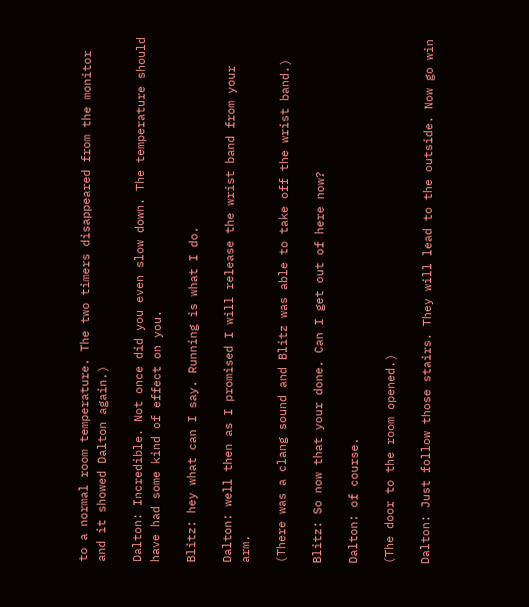to a normal room temperature. The two timers disappeared from the monitor and it showed Dalton again.)

Dalton: Incredible. Not once did you even slow down. The temperature should have had some kind of effect on you.

Blitz: hey what can I say. Running is what I do.

Dalton: well then as I promised I will release the wrist band from your arm.

(There was a clang sound and Blitz was able to take off the wrist band.)

Blitz: So now that your done. Can I get out of here now?

Dalton: of course.

(The door to the room opened.)

Dalton: Just follow those stairs. They will lead to the outside. Now go win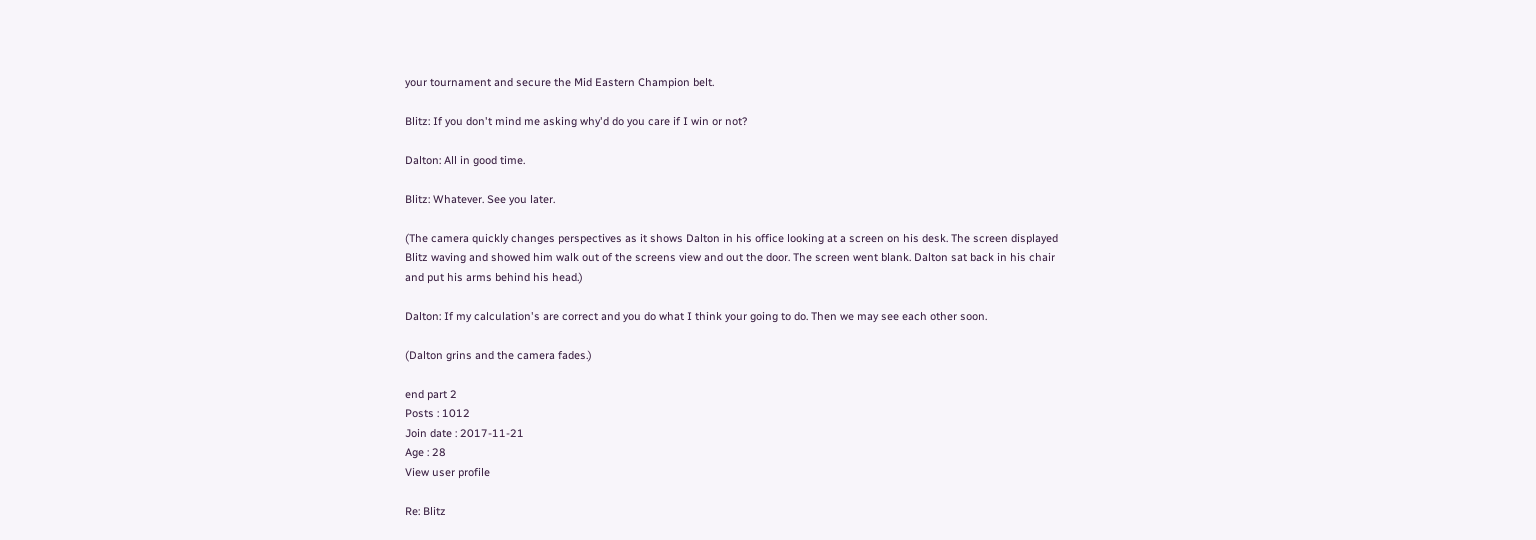your tournament and secure the Mid Eastern Champion belt.

Blitz: If you don't mind me asking why'd do you care if I win or not?

Dalton: All in good time.

Blitz: Whatever. See you later.

(The camera quickly changes perspectives as it shows Dalton in his office looking at a screen on his desk. The screen displayed Blitz waving and showed him walk out of the screens view and out the door. The screen went blank. Dalton sat back in his chair and put his arms behind his head.)

Dalton: If my calculation's are correct and you do what I think your going to do. Then we may see each other soon.

(Dalton grins and the camera fades.)

end part 2
Posts : 1012
Join date : 2017-11-21
Age : 28
View user profile

Re: Blitz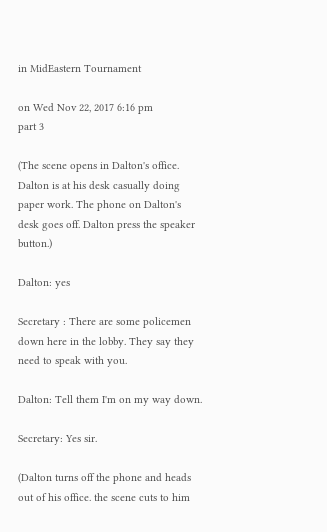in MidEastern Tournament

on Wed Nov 22, 2017 6:16 pm
part 3

(The scene opens in Dalton's office. Dalton is at his desk casually doing paper work. The phone on Dalton's desk goes off. Dalton press the speaker button.)

Dalton: yes

Secretary : There are some policemen down here in the lobby. They say they need to speak with you.

Dalton: Tell them I'm on my way down.

Secretary: Yes sir.

(Dalton turns off the phone and heads out of his office. the scene cuts to him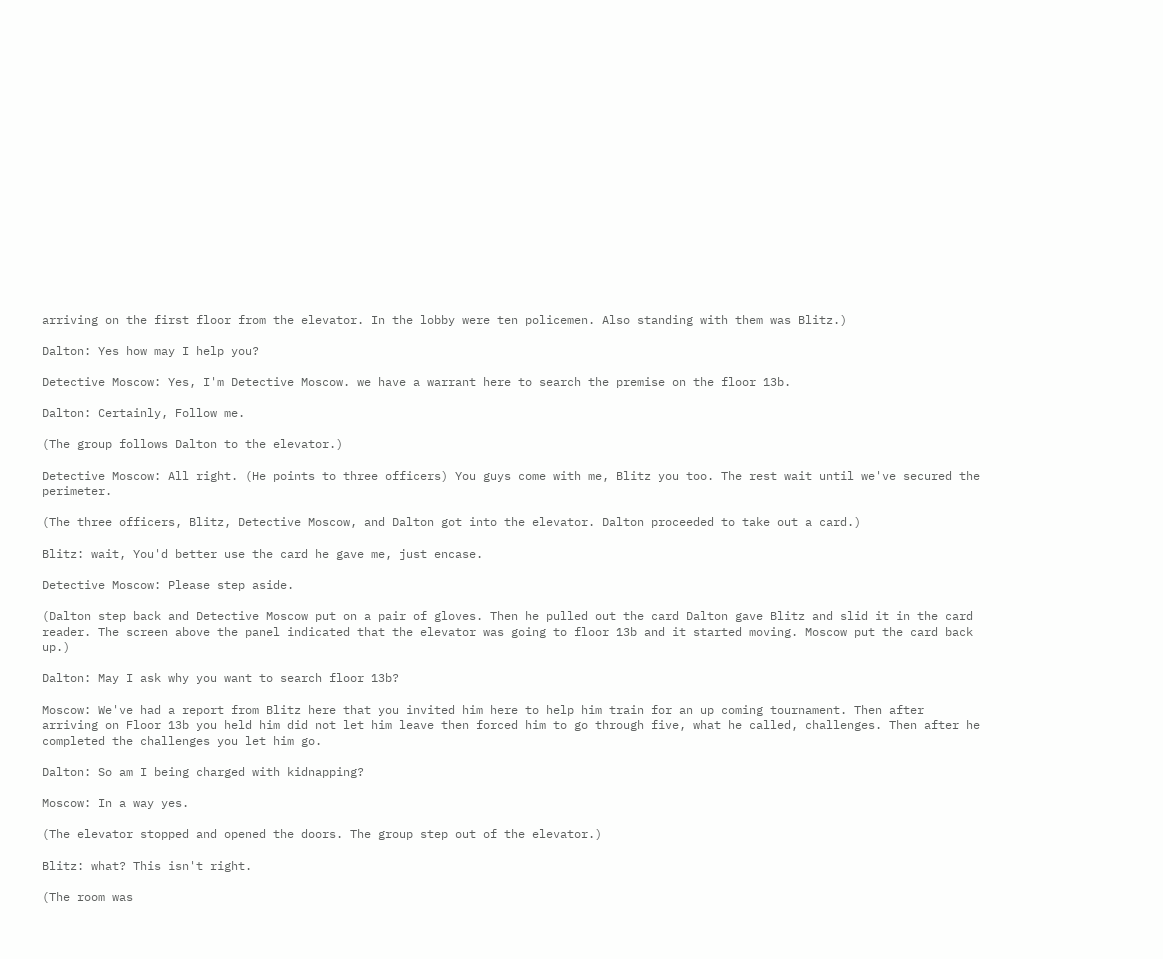arriving on the first floor from the elevator. In the lobby were ten policemen. Also standing with them was Blitz.)

Dalton: Yes how may I help you?

Detective Moscow: Yes, I'm Detective Moscow. we have a warrant here to search the premise on the floor 13b.

Dalton: Certainly, Follow me.

(The group follows Dalton to the elevator.)

Detective Moscow: All right. (He points to three officers) You guys come with me, Blitz you too. The rest wait until we've secured the perimeter.

(The three officers, Blitz, Detective Moscow, and Dalton got into the elevator. Dalton proceeded to take out a card.)

Blitz: wait, You'd better use the card he gave me, just encase.

Detective Moscow: Please step aside.

(Dalton step back and Detective Moscow put on a pair of gloves. Then he pulled out the card Dalton gave Blitz and slid it in the card reader. The screen above the panel indicated that the elevator was going to floor 13b and it started moving. Moscow put the card back up.)

Dalton: May I ask why you want to search floor 13b?

Moscow: We've had a report from Blitz here that you invited him here to help him train for an up coming tournament. Then after arriving on Floor 13b you held him did not let him leave then forced him to go through five, what he called, challenges. Then after he completed the challenges you let him go.

Dalton: So am I being charged with kidnapping?

Moscow: In a way yes.

(The elevator stopped and opened the doors. The group step out of the elevator.)

Blitz: what? This isn't right.

(The room was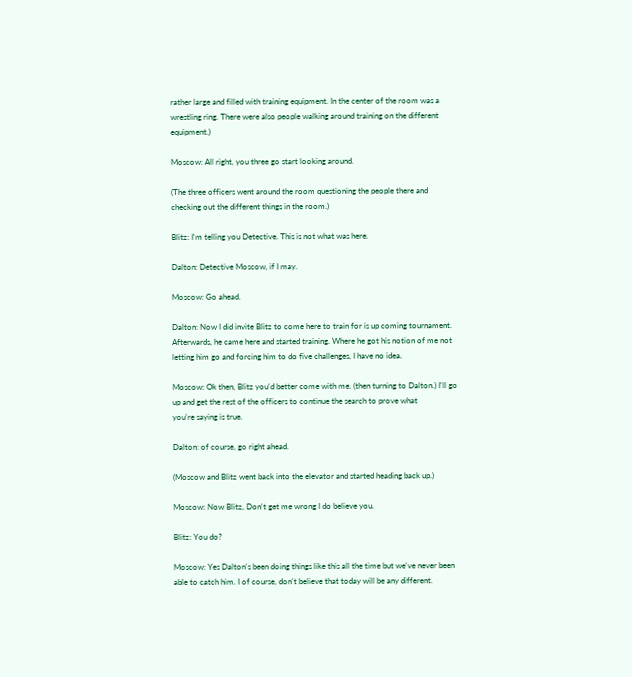rather large and filled with training equipment. In the center of the room was a wrestling ring. There were also people walking around training on the different equipment.)

Moscow: All right, you three go start looking around.

(The three officers went around the room questioning the people there and checking out the different things in the room.)

Blitz: I'm telling you Detective. This is not what was here.

Dalton: Detective Moscow, if I may.

Moscow: Go ahead.

Dalton: Now I did invite Blitz to come here to train for is up coming tournament. Afterwards, he came here and started training. Where he got his notion of me not letting him go and forcing him to do five challenges, I have no idea.

Moscow: Ok then, Blitz you'd better come with me. (then turning to Dalton.) I'll go up and get the rest of the officers to continue the search to prove what
you're saying is true.

Dalton: of course, go right ahead.

(Moscow and Blitz went back into the elevator and started heading back up.)

Moscow: Now Blitz, Don't get me wrong I do believe you.

Blitz: You do?

Moscow: Yes Dalton's been doing things like this all the time but we've never been able to catch him. I of course, don't believe that today will be any different.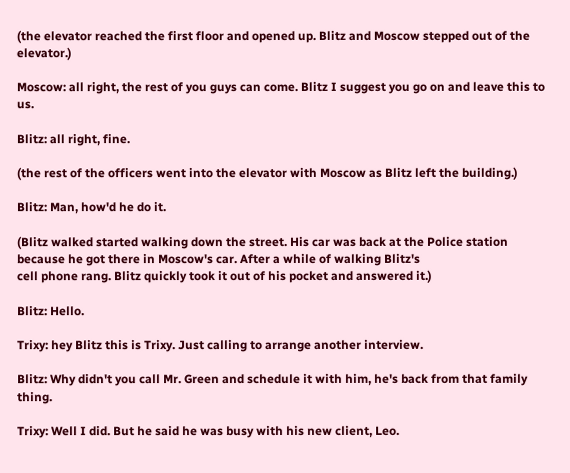(the elevator reached the first floor and opened up. Blitz and Moscow stepped out of the elevator.)

Moscow: all right, the rest of you guys can come. Blitz I suggest you go on and leave this to us.

Blitz: all right, fine.

(the rest of the officers went into the elevator with Moscow as Blitz left the building.)

Blitz: Man, how'd he do it.

(Blitz walked started walking down the street. His car was back at the Police station because he got there in Moscow's car. After a while of walking Blitz's
cell phone rang. Blitz quickly took it out of his pocket and answered it.)

Blitz: Hello.

Trixy: hey Blitz this is Trixy. Just calling to arrange another interview.

Blitz: Why didn't you call Mr. Green and schedule it with him, he's back from that family thing.

Trixy: Well I did. But he said he was busy with his new client, Leo.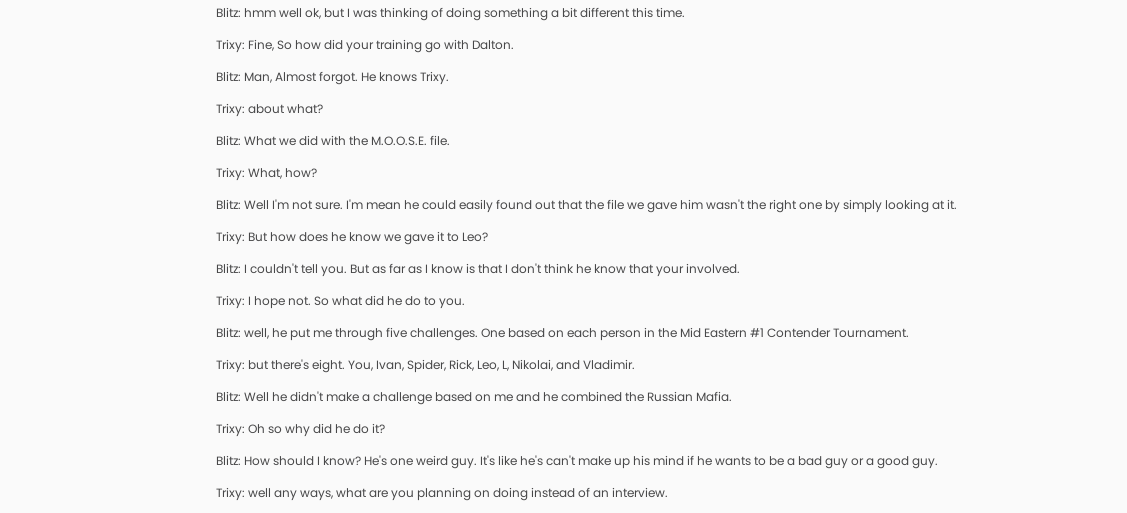Blitz: hmm well ok, but I was thinking of doing something a bit different this time.

Trixy: Fine, So how did your training go with Dalton.

Blitz: Man, Almost forgot. He knows Trixy.

Trixy: about what?

Blitz: What we did with the M.O.O.S.E. file.

Trixy: What, how?

Blitz: Well I'm not sure. I'm mean he could easily found out that the file we gave him wasn't the right one by simply looking at it.

Trixy: But how does he know we gave it to Leo?

Blitz: I couldn't tell you. But as far as I know is that I don't think he know that your involved.

Trixy: I hope not. So what did he do to you.

Blitz: well, he put me through five challenges. One based on each person in the Mid Eastern #1 Contender Tournament.

Trixy: but there's eight. You, Ivan, Spider, Rick, Leo, L, Nikolai, and Vladimir.

Blitz: Well he didn't make a challenge based on me and he combined the Russian Mafia.

Trixy: Oh so why did he do it?

Blitz: How should I know? He's one weird guy. It's like he's can't make up his mind if he wants to be a bad guy or a good guy.

Trixy: well any ways, what are you planning on doing instead of an interview.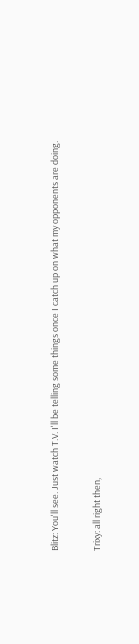Blitz: You'll see. Just watch T.V. I'll be telling some things once I catch up on what my opponents are doing.

Trixy: all right then,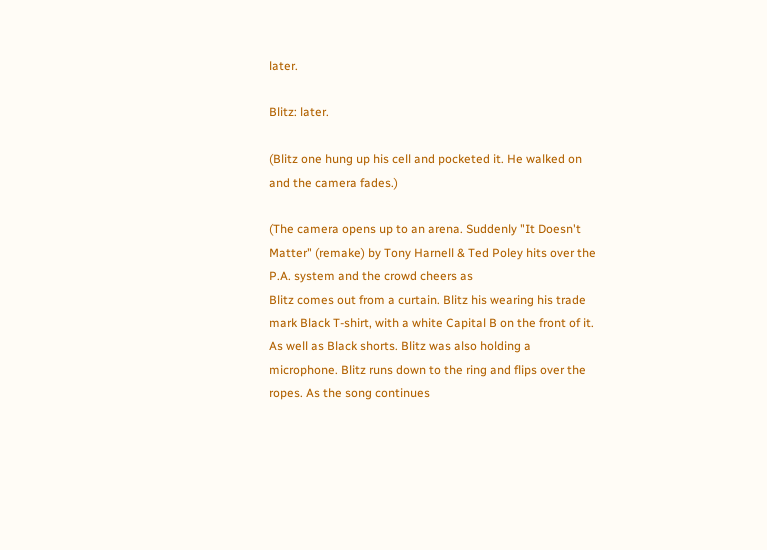later.

Blitz: later.

(Blitz one hung up his cell and pocketed it. He walked on and the camera fades.)

(The camera opens up to an arena. Suddenly "It Doesn't Matter" (remake) by Tony Harnell & Ted Poley hits over the P.A. system and the crowd cheers as
Blitz comes out from a curtain. Blitz his wearing his trade mark Black T-shirt, with a white Capital B on the front of it. As well as Black shorts. Blitz was also holding a microphone. Blitz runs down to the ring and flips over the ropes. As the song continues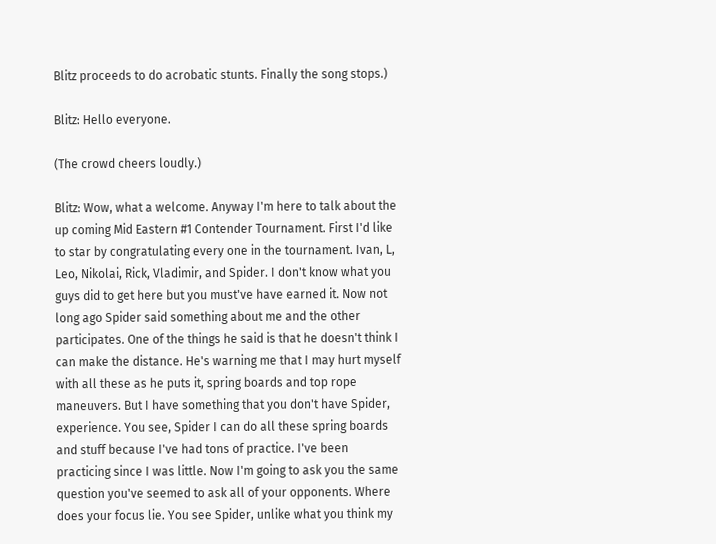Blitz proceeds to do acrobatic stunts. Finally the song stops.)

Blitz: Hello everyone.

(The crowd cheers loudly.)

Blitz: Wow, what a welcome. Anyway I'm here to talk about the up coming Mid Eastern #1 Contender Tournament. First I'd like to star by congratulating every one in the tournament. Ivan, L, Leo, Nikolai, Rick, Vladimir, and Spider. I don't know what you guys did to get here but you must've have earned it. Now not long ago Spider said something about me and the other participates. One of the things he said is that he doesn't think I can make the distance. He's warning me that I may hurt myself with all these as he puts it, spring boards and top rope maneuvers. But I have something that you don't have Spider, experience. You see, Spider I can do all these spring boards and stuff because I've had tons of practice. I've been practicing since I was little. Now I'm going to ask you the same question you've seemed to ask all of your opponents. Where does your focus lie. You see Spider, unlike what you think my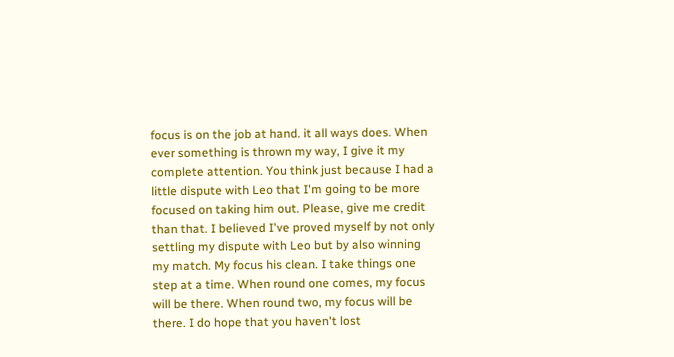focus is on the job at hand. it all ways does. When ever something is thrown my way, I give it my complete attention. You think just because I had a little dispute with Leo that I'm going to be more focused on taking him out. Please, give me credit than that. I believed I've proved myself by not only settling my dispute with Leo but by also winning my match. My focus his clean. I take things one step at a time. When round one comes, my focus will be there. When round two, my focus will be there. I do hope that you haven't lost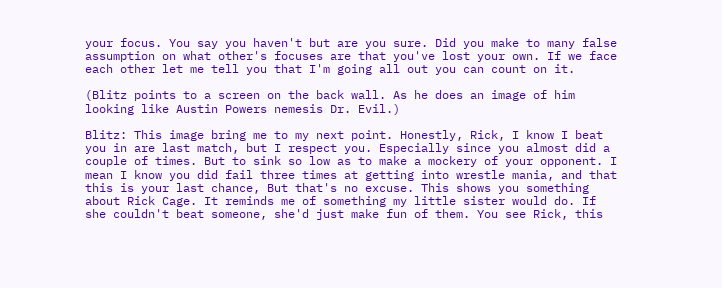your focus. You say you haven't but are you sure. Did you make to many false assumption on what other's focuses are that you've lost your own. If we face each other let me tell you that I'm going all out you can count on it.

(Blitz points to a screen on the back wall. As he does an image of him looking like Austin Powers nemesis Dr. Evil.)

Blitz: This image bring me to my next point. Honestly, Rick, I know I beat you in are last match, but I respect you. Especially since you almost did a couple of times. But to sink so low as to make a mockery of your opponent. I mean I know you did fail three times at getting into wrestle mania, and that this is your last chance, But that's no excuse. This shows you something about Rick Cage. It reminds me of something my little sister would do. If she couldn't beat someone, she'd just make fun of them. You see Rick, this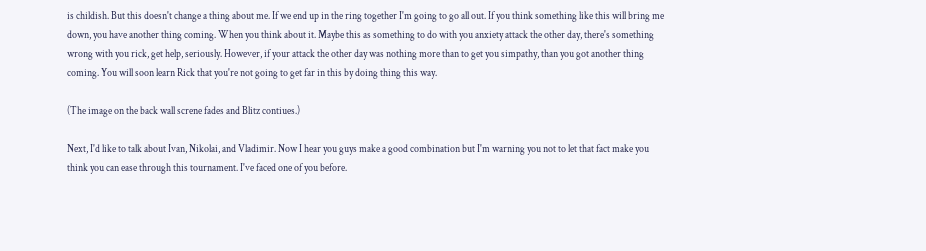is childish. But this doesn't change a thing about me. If we end up in the ring together I'm going to go all out. If you think something like this will bring me down, you have another thing coming. When you think about it. Maybe this as something to do with you anxiety attack the other day, there's something wrong with you rick, get help, seriously. However, if your attack the other day was nothing more than to get you simpathy, than you got another thing coming. You will soon learn Rick that you're not going to get far in this by doing thing this way.

(The image on the back wall screne fades and Blitz contiues.)

Next, I'd like to talk about Ivan, Nikolai, and Vladimir. Now I hear you guys make a good combination but I'm warning you not to let that fact make you think you can ease through this tournament. I've faced one of you before.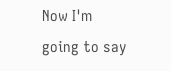Now I'm going to say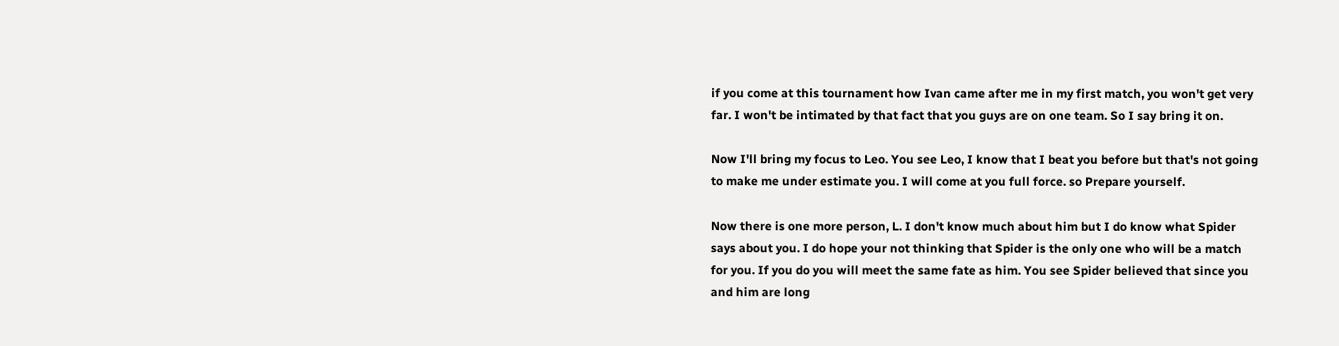if you come at this tournament how Ivan came after me in my first match, you won't get very far. I won't be intimated by that fact that you guys are on one team. So I say bring it on.

Now I'll bring my focus to Leo. You see Leo, I know that I beat you before but that's not going to make me under estimate you. I will come at you full force. so Prepare yourself.

Now there is one more person, L. I don't know much about him but I do know what Spider says about you. I do hope your not thinking that Spider is the only one who will be a match for you. If you do you will meet the same fate as him. You see Spider believed that since you and him are long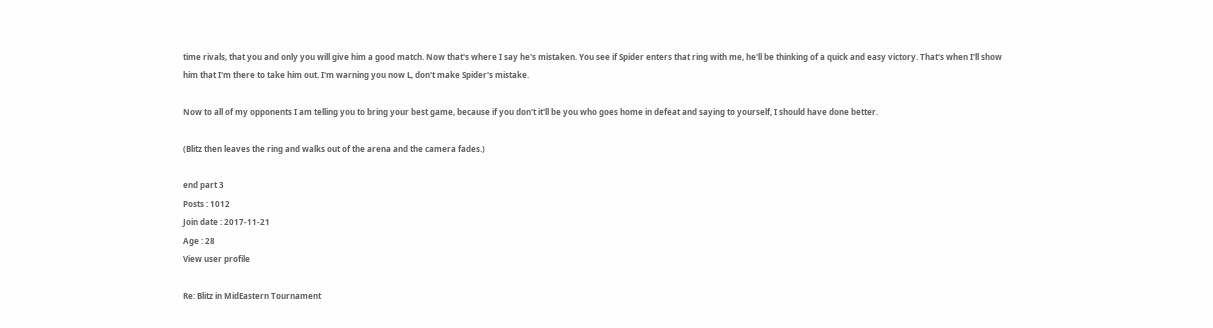time rivals, that you and only you will give him a good match. Now that's where I say he's mistaken. You see if Spider enters that ring with me, he'll be thinking of a quick and easy victory. That's when I'll show him that I'm there to take him out. I'm warning you now L, don't make Spider's mistake.

Now to all of my opponents I am telling you to bring your best game, because if you don't it'll be you who goes home in defeat and saying to yourself, I should have done better.

(Blitz then leaves the ring and walks out of the arena and the camera fades.)

end part 3
Posts : 1012
Join date : 2017-11-21
Age : 28
View user profile

Re: Blitz in MidEastern Tournament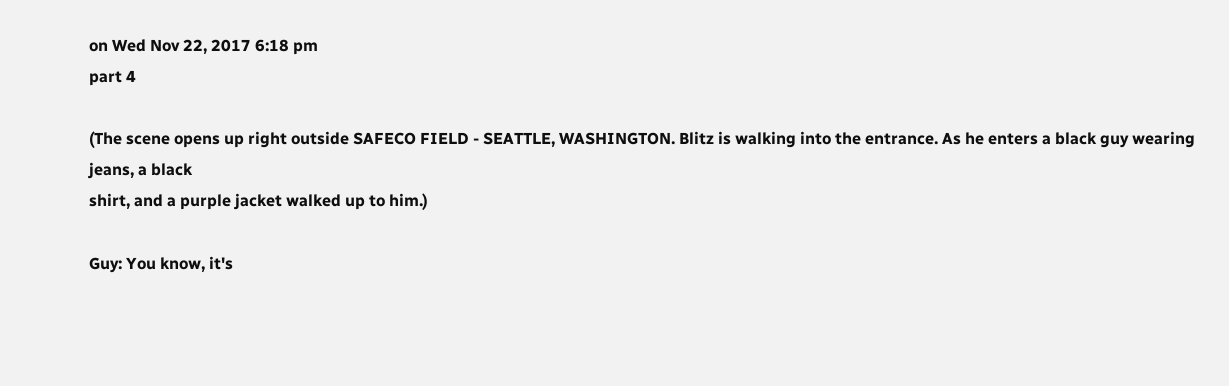on Wed Nov 22, 2017 6:18 pm
part 4

(The scene opens up right outside SAFECO FIELD - SEATTLE, WASHINGTON. Blitz is walking into the entrance. As he enters a black guy wearing jeans, a black
shirt, and a purple jacket walked up to him.)

Guy: You know, it's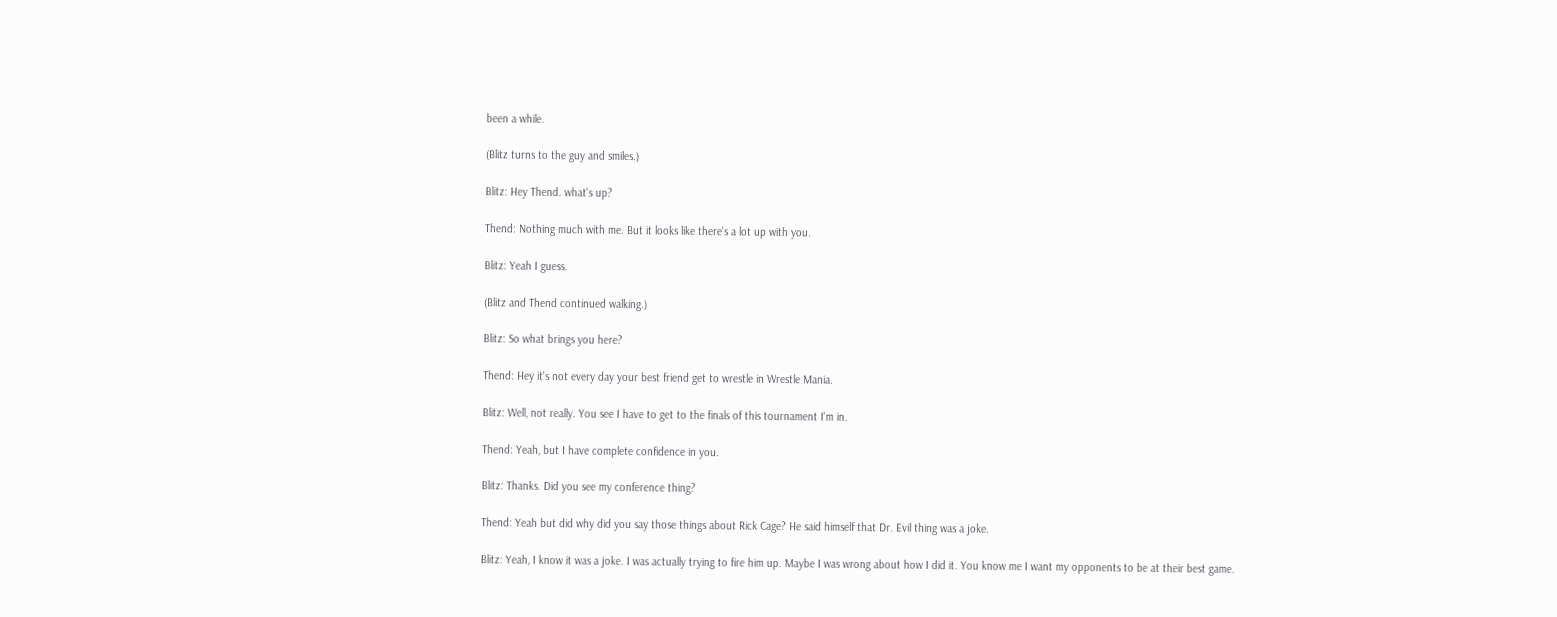been a while.

(Blitz turns to the guy and smiles.)

Blitz: Hey Thend. what's up?

Thend: Nothing much with me. But it looks like there's a lot up with you.

Blitz: Yeah I guess.

(Blitz and Thend continued walking.)

Blitz: So what brings you here?

Thend: Hey it's not every day your best friend get to wrestle in Wrestle Mania.

Blitz: Well, not really. You see I have to get to the finals of this tournament I'm in.

Thend: Yeah, but I have complete confidence in you.

Blitz: Thanks. Did you see my conference thing?

Thend: Yeah but did why did you say those things about Rick Cage? He said himself that Dr. Evil thing was a joke.

Blitz: Yeah, I know it was a joke. I was actually trying to fire him up. Maybe I was wrong about how I did it. You know me I want my opponents to be at their best game.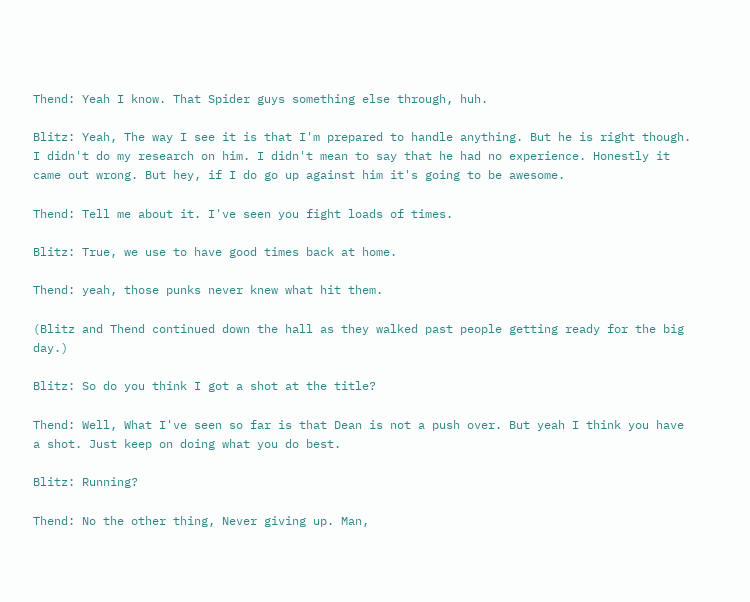Thend: Yeah I know. That Spider guys something else through, huh.

Blitz: Yeah, The way I see it is that I'm prepared to handle anything. But he is right though. I didn't do my research on him. I didn't mean to say that he had no experience. Honestly it came out wrong. But hey, if I do go up against him it's going to be awesome.

Thend: Tell me about it. I've seen you fight loads of times.

Blitz: True, we use to have good times back at home.

Thend: yeah, those punks never knew what hit them.

(Blitz and Thend continued down the hall as they walked past people getting ready for the big day.)

Blitz: So do you think I got a shot at the title?

Thend: Well, What I've seen so far is that Dean is not a push over. But yeah I think you have a shot. Just keep on doing what you do best.

Blitz: Running?

Thend: No the other thing, Never giving up. Man,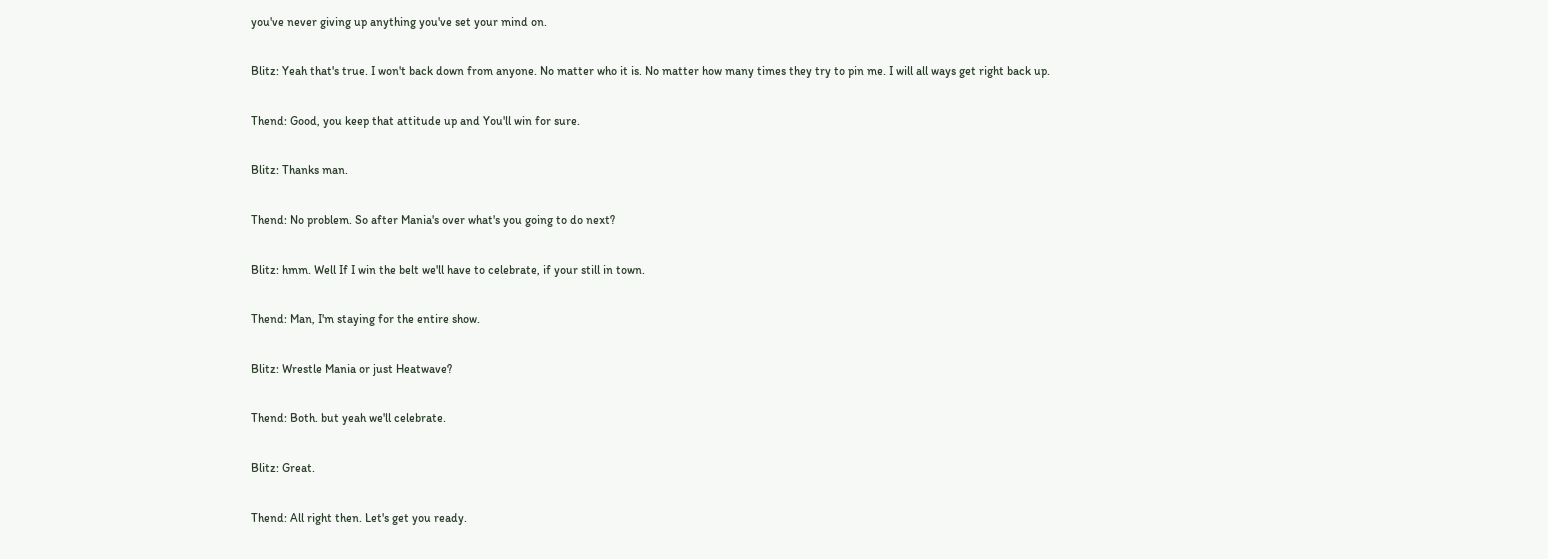you've never giving up anything you've set your mind on.

Blitz: Yeah that's true. I won't back down from anyone. No matter who it is. No matter how many times they try to pin me. I will all ways get right back up.

Thend: Good, you keep that attitude up and You'll win for sure.

Blitz: Thanks man.

Thend: No problem. So after Mania's over what's you going to do next?

Blitz: hmm. Well If I win the belt we'll have to celebrate, if your still in town.

Thend: Man, I'm staying for the entire show.

Blitz: Wrestle Mania or just Heatwave?

Thend: Both. but yeah we'll celebrate.

Blitz: Great.

Thend: All right then. Let's get you ready.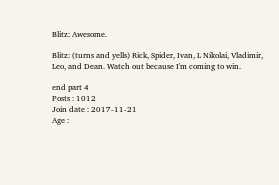Blitz: Awesome.

Blitz: (turns and yells) Rick, Spider, Ivan, L Nikolai, Vladimir, Leo, and Dean. Watch out because I'm coming to win.

end part 4
Posts : 1012
Join date : 2017-11-21
Age :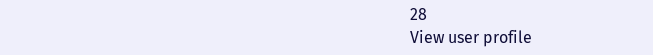28
View user profile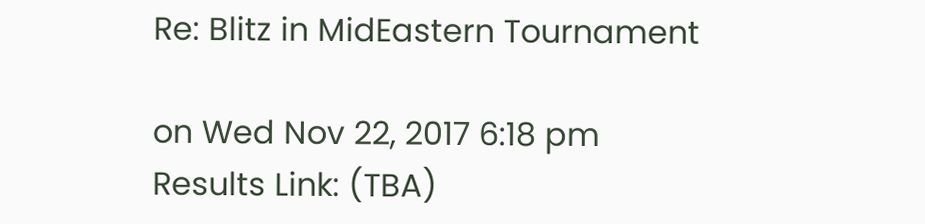Re: Blitz in MidEastern Tournament

on Wed Nov 22, 2017 6:18 pm
Results Link: (TBA)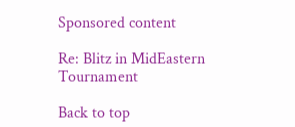Sponsored content

Re: Blitz in MidEastern Tournament

Back to top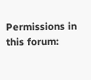Permissions in this forum: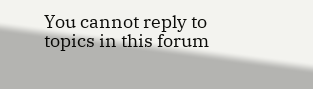You cannot reply to topics in this forum